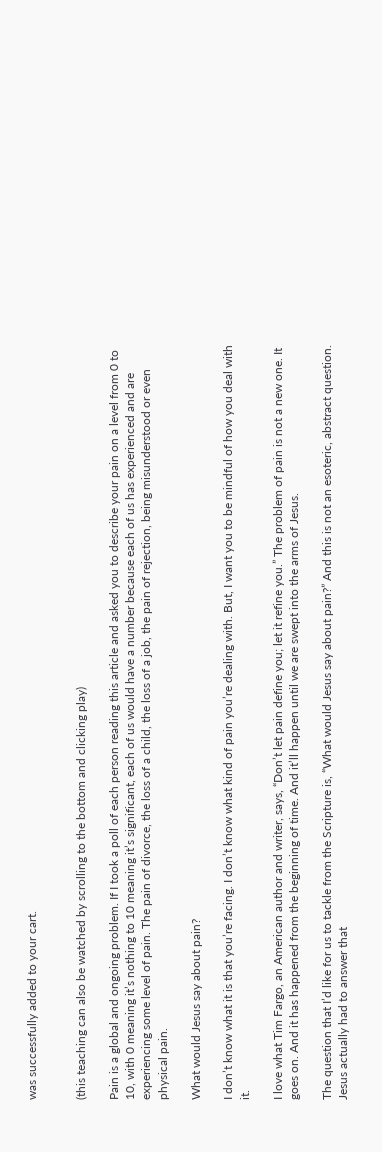was successfully added to your cart.


(this teaching can also be watched by scrolling to the bottom and clicking play)

Pain is a global and ongoing problem. If I took a poll of each person reading this article and asked you to describe your pain on a level from 0 to 10, with 0 meaning it’s nothing to 10 meaning it’s significant, each of us would have a number because each of us has experienced and are experiencing some level of pain. The pain of divorce, the loss of a child, the loss of a job, the pain of rejection, being misunderstood or even physical pain.

What would Jesus say about pain?

I don’t know what it is that you’re facing. I don’t know what kind of pain you’re dealing with. But, I want you to be mindful of how you deal with it.

I love what Tim Fargo, an American author and writer, says, “Don’t let pain define you; let it refine you.” The problem of pain is not a new one. It goes on. And it has happened from the beginning of time. And it’ll happen until we are swept into the arms of Jesus.

The question that I’d like for us to tackle from the Scripture is, “What would Jesus say about pain?” And this is not an esoteric, abstract question. Jesus actually had to answer that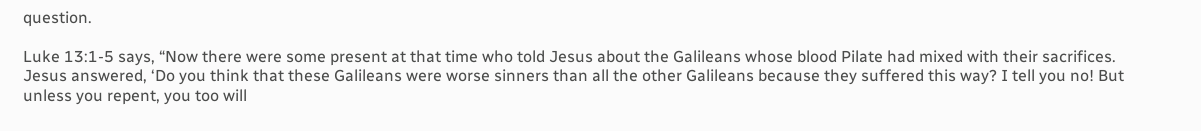question.

Luke 13:1-5 says, “Now there were some present at that time who told Jesus about the Galileans whose blood Pilate had mixed with their sacrifices. Jesus answered, ‘Do you think that these Galileans were worse sinners than all the other Galileans because they suffered this way? I tell you no! But unless you repent, you too will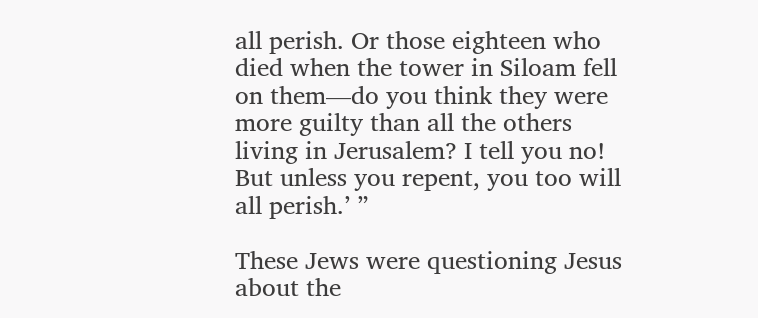all perish. Or those eighteen who died when the tower in Siloam fell on them—do you think they were more guilty than all the others living in Jerusalem? I tell you no! But unless you repent, you too will all perish.’ ”

These Jews were questioning Jesus about the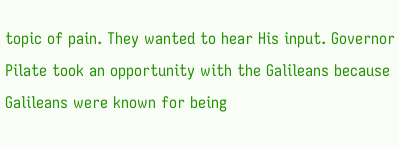topic of pain. They wanted to hear His input. Governor Pilate took an opportunity with the Galileans because Galileans were known for being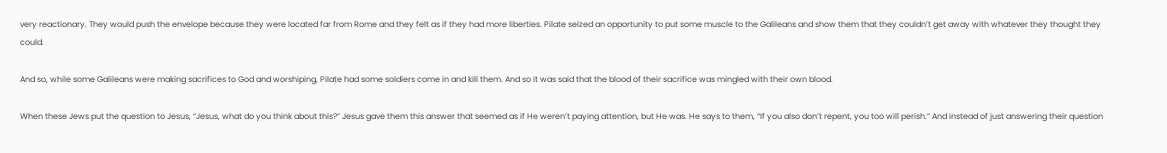very reactionary. They would push the envelope because they were located far from Rome and they felt as if they had more liberties. Pilate seized an opportunity to put some muscle to the Galileans and show them that they couldn’t get away with whatever they thought they could.

And so, while some Galileans were making sacrifices to God and worshiping, Pilate had some soldiers come in and kill them. And so it was said that the blood of their sacrifice was mingled with their own blood.

When these Jews put the question to Jesus, “Jesus, what do you think about this?” Jesus gave them this answer that seemed as if He weren’t paying attention, but He was. He says to them, “If you also don’t repent, you too will perish.” And instead of just answering their question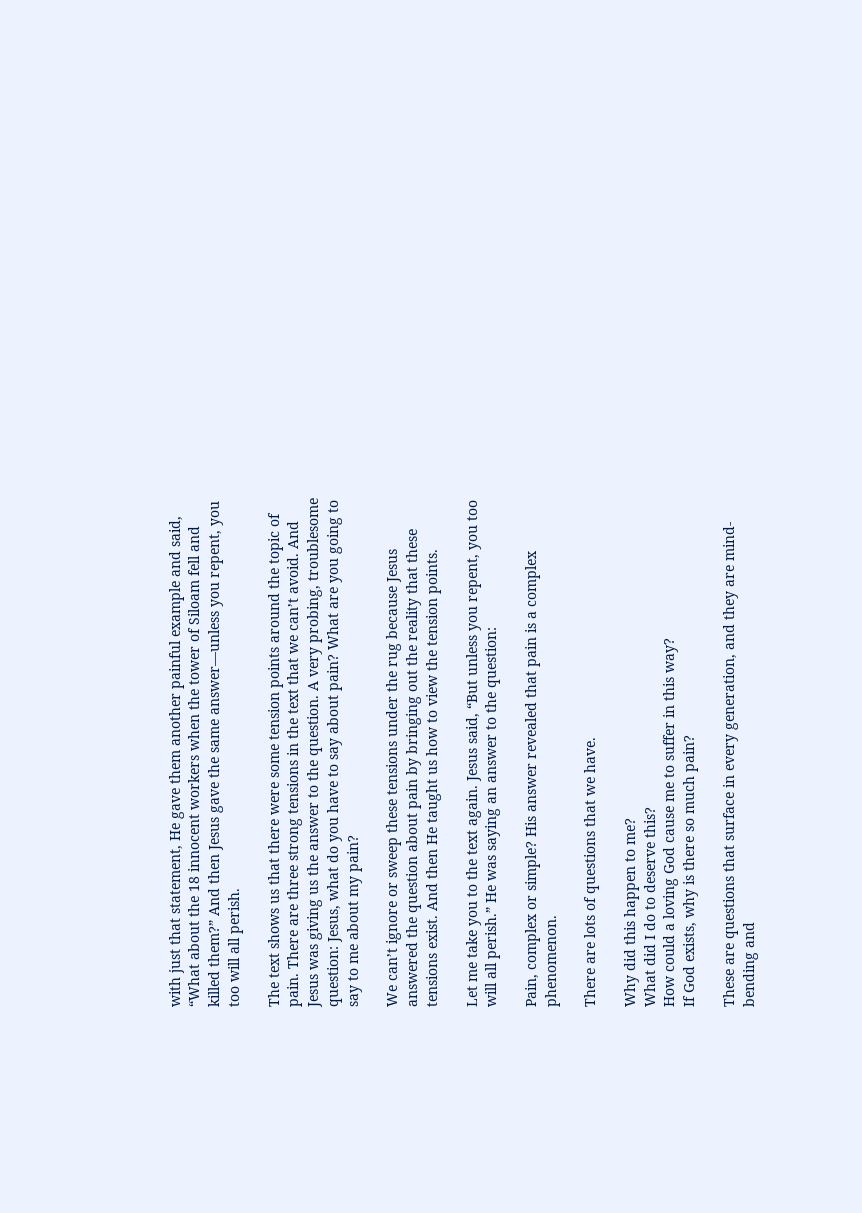with just that statement, He gave them another painful example and said, “What about the 18 innocent workers when the tower of Siloam fell and killed them?” And then Jesus gave the same answer—unless you repent, you too will all perish.

The text shows us that there were some tension points around the topic of pain. There are three strong tensions in the text that we can’t avoid. And Jesus was giving us the answer to the question. A very probing, troublesome question: Jesus, what do you have to say about pain? What are you going to say to me about my pain?

We can’t ignore or sweep these tensions under the rug because Jesus answered the question about pain by bringing out the reality that these tensions exist. And then He taught us how to view the tension points.

Let me take you to the text again. Jesus said, “But unless you repent, you too will all perish.” He was saying an answer to the question:

Pain, complex or simple? His answer revealed that pain is a complex phenomenon.

There are lots of questions that we have.

Why did this happen to me?
What did I do to deserve this?
How could a loving God cause me to suffer in this way?
If God exists, why is there so much pain?

These are questions that surface in every generation, and they are mind-bending and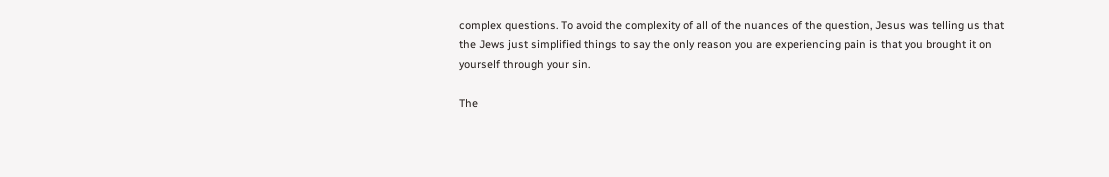complex questions. To avoid the complexity of all of the nuances of the question, Jesus was telling us that the Jews just simplified things to say the only reason you are experiencing pain is that you brought it on yourself through your sin.

The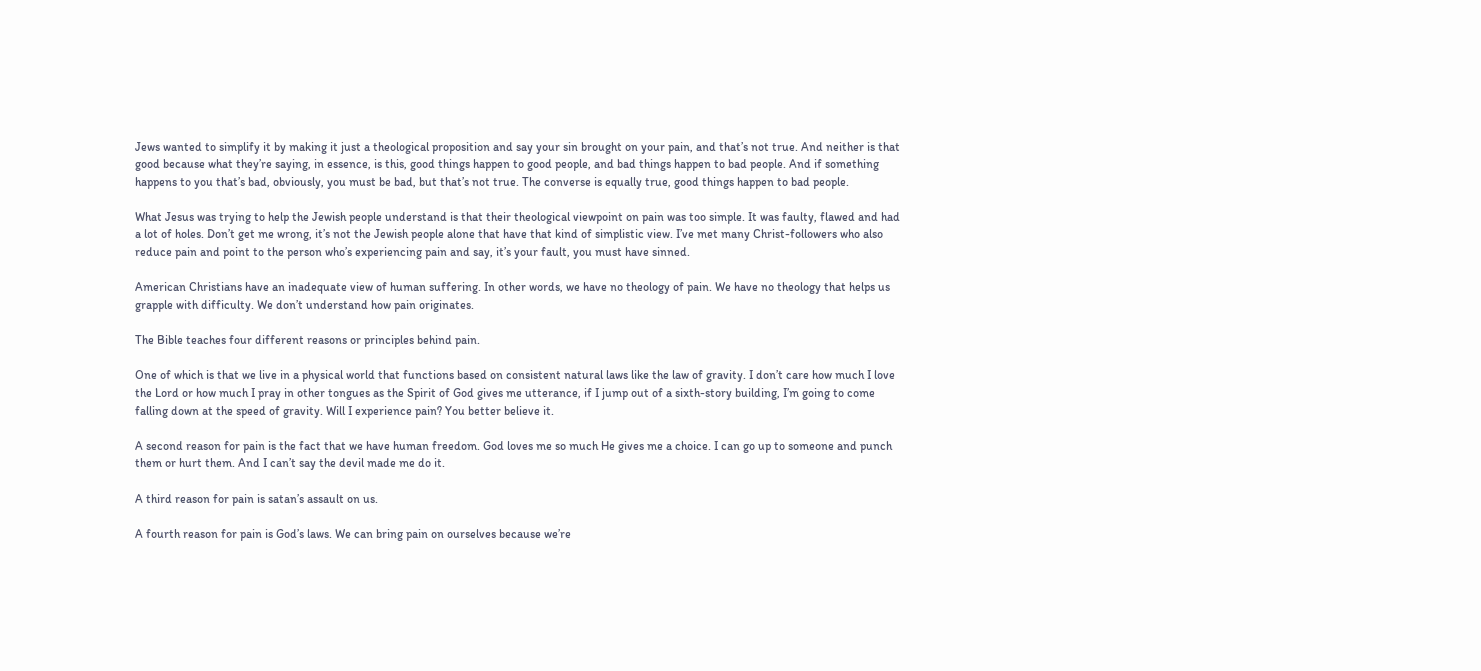Jews wanted to simplify it by making it just a theological proposition and say your sin brought on your pain, and that’s not true. And neither is that good because what they’re saying, in essence, is this, good things happen to good people, and bad things happen to bad people. And if something happens to you that’s bad, obviously, you must be bad, but that’s not true. The converse is equally true, good things happen to bad people.

What Jesus was trying to help the Jewish people understand is that their theological viewpoint on pain was too simple. It was faulty, flawed and had a lot of holes. Don’t get me wrong, it’s not the Jewish people alone that have that kind of simplistic view. I’ve met many Christ-followers who also reduce pain and point to the person who’s experiencing pain and say, it’s your fault, you must have sinned.

American Christians have an inadequate view of human suffering. In other words, we have no theology of pain. We have no theology that helps us grapple with difficulty. We don’t understand how pain originates.

The Bible teaches four different reasons or principles behind pain.

One of which is that we live in a physical world that functions based on consistent natural laws like the law of gravity. I don’t care how much I love the Lord or how much I pray in other tongues as the Spirit of God gives me utterance, if I jump out of a sixth-story building, I’m going to come falling down at the speed of gravity. Will I experience pain? You better believe it.

A second reason for pain is the fact that we have human freedom. God loves me so much He gives me a choice. I can go up to someone and punch them or hurt them. And I can’t say the devil made me do it.

A third reason for pain is satan’s assault on us.

A fourth reason for pain is God’s laws. We can bring pain on ourselves because we’re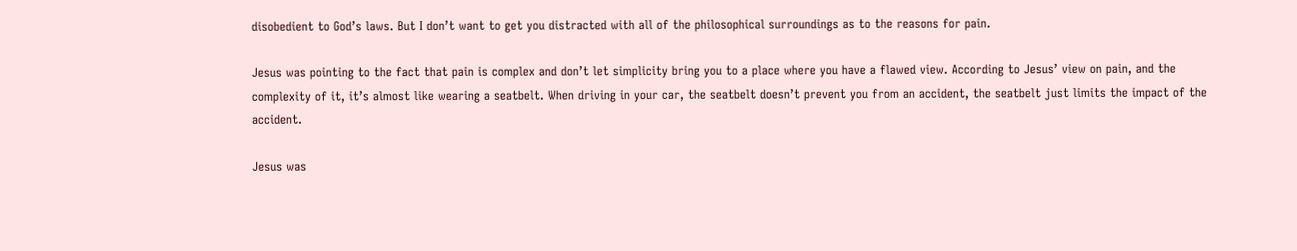disobedient to God’s laws. But I don’t want to get you distracted with all of the philosophical surroundings as to the reasons for pain.

Jesus was pointing to the fact that pain is complex and don’t let simplicity bring you to a place where you have a flawed view. According to Jesus’ view on pain, and the complexity of it, it’s almost like wearing a seatbelt. When driving in your car, the seatbelt doesn’t prevent you from an accident, the seatbelt just limits the impact of the accident.

Jesus was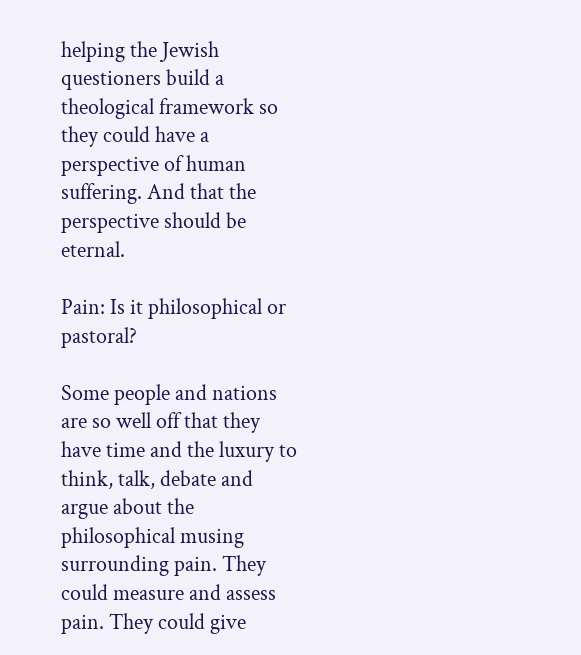helping the Jewish questioners build a theological framework so they could have a perspective of human suffering. And that the perspective should be eternal.

Pain: Is it philosophical or pastoral?

Some people and nations are so well off that they have time and the luxury to think, talk, debate and argue about the philosophical musing surrounding pain. They could measure and assess pain. They could give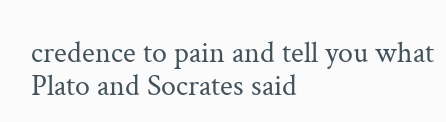credence to pain and tell you what Plato and Socrates said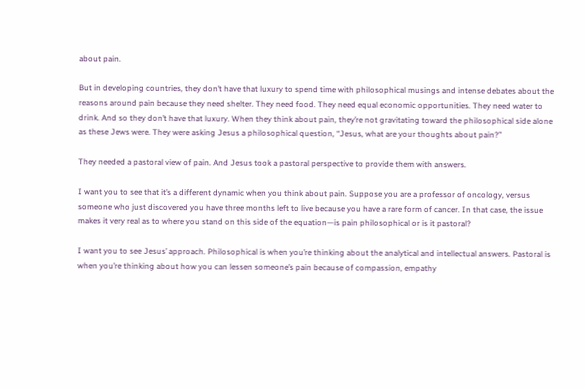about pain.

But in developing countries, they don’t have that luxury to spend time with philosophical musings and intense debates about the reasons around pain because they need shelter. They need food. They need equal economic opportunities. They need water to drink. And so they don’t have that luxury. When they think about pain, they’re not gravitating toward the philosophical side alone as these Jews were. They were asking Jesus a philosophical question, “Jesus, what are your thoughts about pain?”

They needed a pastoral view of pain. And Jesus took a pastoral perspective to provide them with answers.

I want you to see that it’s a different dynamic when you think about pain. Suppose you are a professor of oncology, versus someone who just discovered you have three months left to live because you have a rare form of cancer. In that case, the issue makes it very real as to where you stand on this side of the equation—is pain philosophical or is it pastoral?

I want you to see Jesus’ approach. Philosophical is when you’re thinking about the analytical and intellectual answers. Pastoral is when you’re thinking about how you can lessen someone’s pain because of compassion, empathy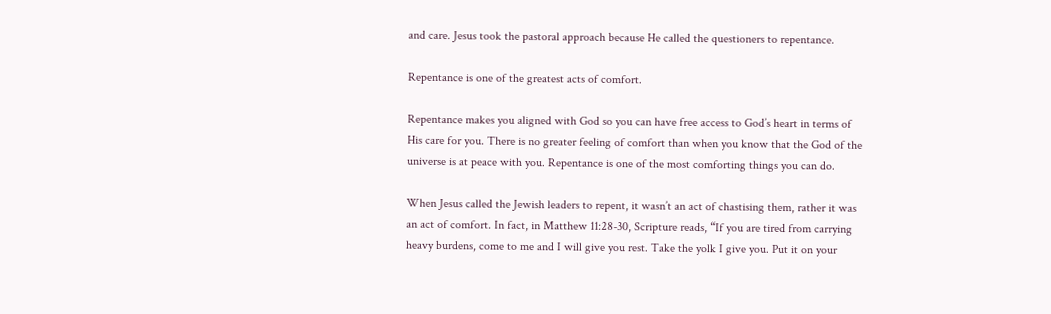and care. Jesus took the pastoral approach because He called the questioners to repentance.

Repentance is one of the greatest acts of comfort.

Repentance makes you aligned with God so you can have free access to God’s heart in terms of His care for you. There is no greater feeling of comfort than when you know that the God of the universe is at peace with you. Repentance is one of the most comforting things you can do.

When Jesus called the Jewish leaders to repent, it wasn’t an act of chastising them, rather it was an act of comfort. In fact, in Matthew 11:28-30, Scripture reads, “If you are tired from carrying heavy burdens, come to me and I will give you rest. Take the yolk I give you. Put it on your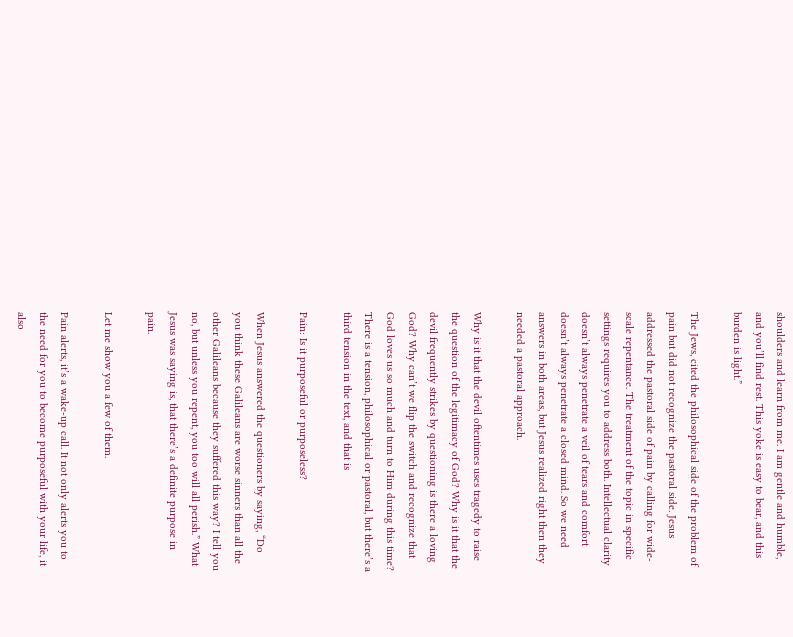shoulders and learn from me. I am gentle and humble, and you’ll find rest. This yoke is easy to bear, and this burden is light.”

The Jews, cited the philosophical side of the problem of pain but did not recognize the pastoral side. Jesus addressed the pastoral side of pain by calling for wide-scale repentance. The treatment of the topic in specific settings requires you to address both. Intellectual clarity doesn’t always penetrate a veil of tears and comfort doesn’t always penetrate a closed mind. So we need answers in both areas, but Jesus realized right then they needed a pastoral approach.

Why is it that the devil oftentimes uses tragedy to raise the question of the legitimacy of God? Why is it that the devil frequently strikes by questioning is there a loving God? Why can’t we flip the switch and recognize that God loves us so much and turn to Him during this time?
There is a tension, philosophical or pastoral, but there’s a third tension in the text, and that is

Pain: Is it purposeful or purposeless?

When Jesus answered the questioners by saying, “Do you think these Galileans are worse sinners than all the other Galileans because they suffered this way? I tell you no, but unless you repent, you too will all perish.” What Jesus was saying is, that there’s a definite purpose in pain.

Let me show you a few of them.

Pain alerts, it’s a wake-up call. It not only alerts you to the need for you to become purposeful with your life, it also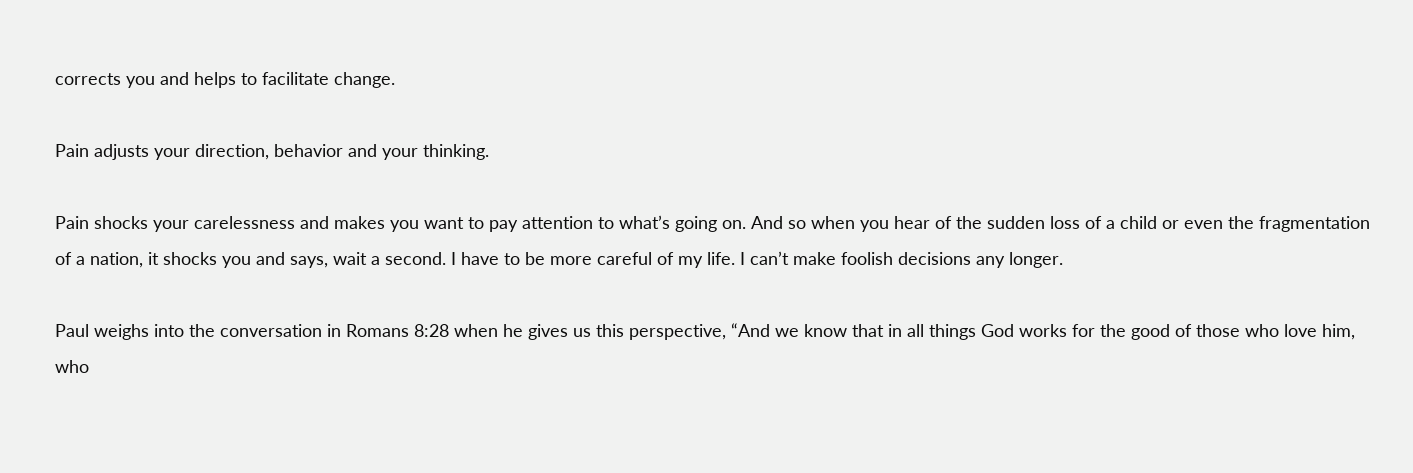corrects you and helps to facilitate change.

Pain adjusts your direction, behavior and your thinking.

Pain shocks your carelessness and makes you want to pay attention to what’s going on. And so when you hear of the sudden loss of a child or even the fragmentation of a nation, it shocks you and says, wait a second. I have to be more careful of my life. I can’t make foolish decisions any longer.

Paul weighs into the conversation in Romans 8:28 when he gives us this perspective, “And we know that in all things God works for the good of those who love him, who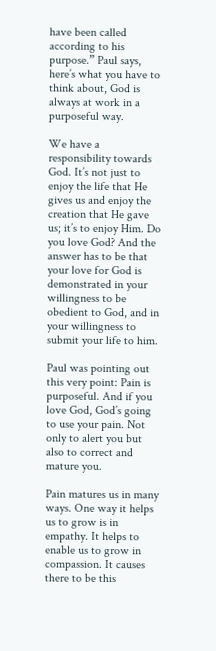have been called according to his purpose.” Paul says, here’s what you have to think about, God is always at work in a purposeful way.

We have a responsibility towards God. It’s not just to enjoy the life that He gives us and enjoy the creation that He gave us; it’s to enjoy Him. Do you love God? And the answer has to be that your love for God is demonstrated in your willingness to be obedient to God, and in your willingness to submit your life to him.

Paul was pointing out this very point: Pain is purposeful. And if you love God, God’s going to use your pain. Not only to alert you but also to correct and mature you.

Pain matures us in many ways. One way it helps us to grow is in empathy. It helps to enable us to grow in compassion. It causes there to be this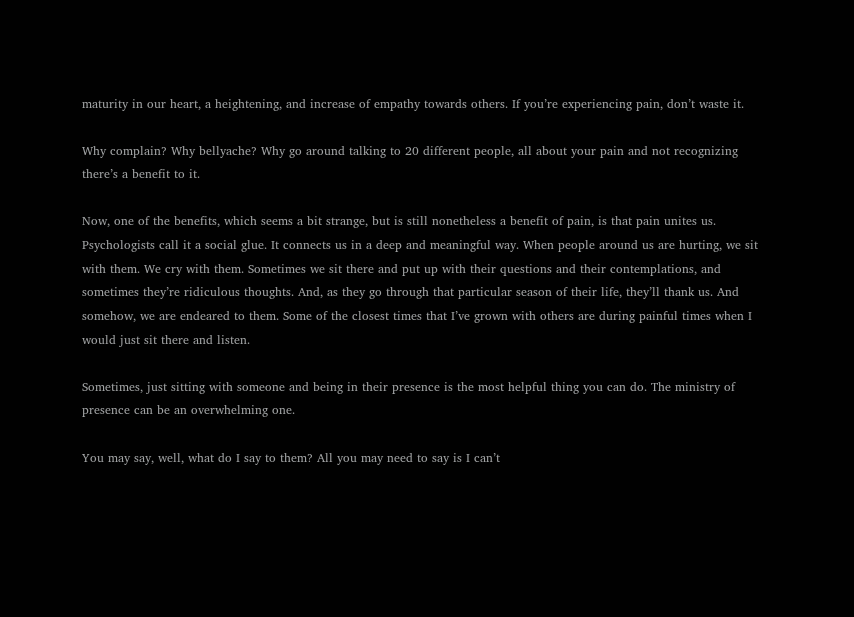maturity in our heart, a heightening, and increase of empathy towards others. If you’re experiencing pain, don’t waste it.

Why complain? Why bellyache? Why go around talking to 20 different people, all about your pain and not recognizing there’s a benefit to it.

Now, one of the benefits, which seems a bit strange, but is still nonetheless a benefit of pain, is that pain unites us. Psychologists call it a social glue. It connects us in a deep and meaningful way. When people around us are hurting, we sit with them. We cry with them. Sometimes we sit there and put up with their questions and their contemplations, and sometimes they’re ridiculous thoughts. And, as they go through that particular season of their life, they’ll thank us. And somehow, we are endeared to them. Some of the closest times that I’ve grown with others are during painful times when I would just sit there and listen.

Sometimes, just sitting with someone and being in their presence is the most helpful thing you can do. The ministry of presence can be an overwhelming one.

You may say, well, what do I say to them? All you may need to say is I can’t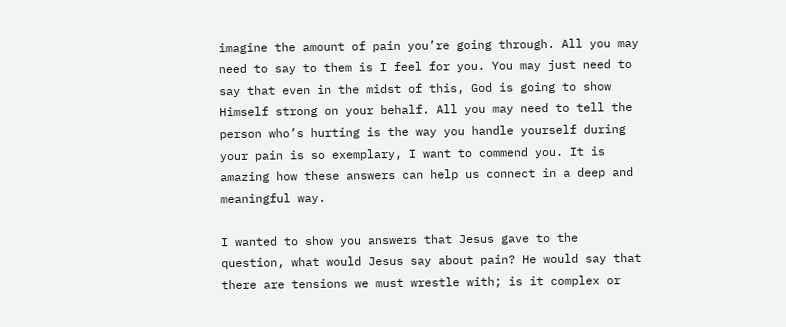imagine the amount of pain you’re going through. All you may need to say to them is I feel for you. You may just need to say that even in the midst of this, God is going to show Himself strong on your behalf. All you may need to tell the person who’s hurting is the way you handle yourself during your pain is so exemplary, I want to commend you. It is amazing how these answers can help us connect in a deep and meaningful way.

I wanted to show you answers that Jesus gave to the question, what would Jesus say about pain? He would say that there are tensions we must wrestle with; is it complex or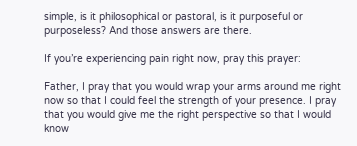simple, is it philosophical or pastoral, is it purposeful or purposeless? And those answers are there.

If you’re experiencing pain right now, pray this prayer:

Father, I pray that you would wrap your arms around me right now so that I could feel the strength of your presence. I pray that you would give me the right perspective so that I would know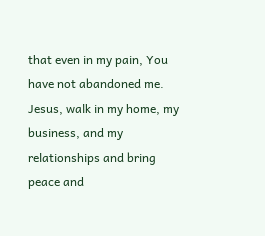that even in my pain, You have not abandoned me. Jesus, walk in my home, my business, and my relationships and bring peace and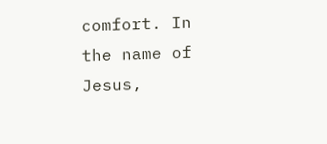comfort. In the name of Jesus,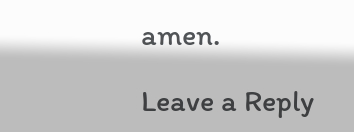amen.

Leave a Reply